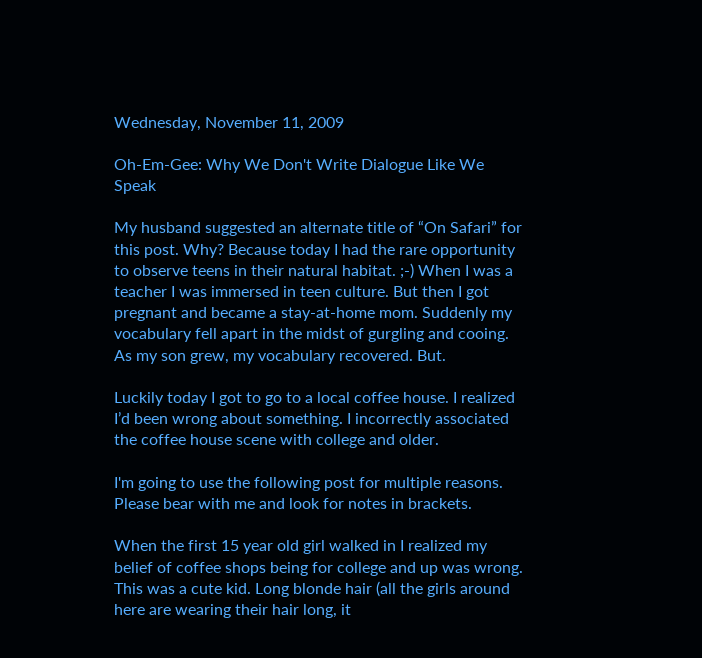Wednesday, November 11, 2009

Oh-Em-Gee: Why We Don't Write Dialogue Like We Speak

My husband suggested an alternate title of “On Safari” for this post. Why? Because today I had the rare opportunity to observe teens in their natural habitat. ;-) When I was a teacher I was immersed in teen culture. But then I got pregnant and became a stay-at-home mom. Suddenly my vocabulary fell apart in the midst of gurgling and cooing. As my son grew, my vocabulary recovered. But.

Luckily today I got to go to a local coffee house. I realized I’d been wrong about something. I incorrectly associated the coffee house scene with college and older.

I'm going to use the following post for multiple reasons. Please bear with me and look for notes in brackets.

When the first 15 year old girl walked in I realized my belief of coffee shops being for college and up was wrong. This was a cute kid. Long blonde hair (all the girls around here are wearing their hair long, it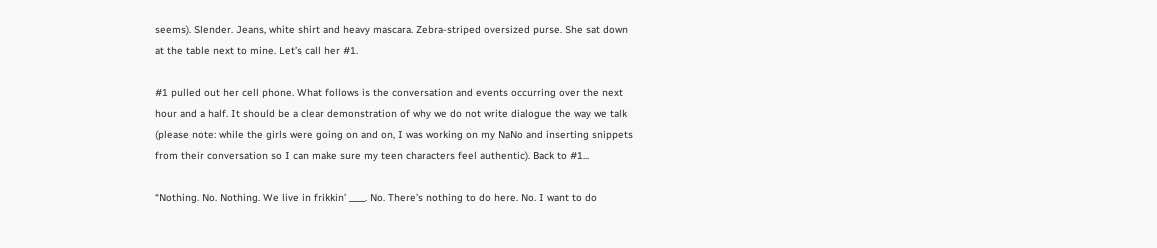seems). Slender. Jeans, white shirt and heavy mascara. Zebra-striped oversized purse. She sat down at the table next to mine. Let’s call her #1.

#1 pulled out her cell phone. What follows is the conversation and events occurring over the next hour and a half. It should be a clear demonstration of why we do not write dialogue the way we talk (please note: while the girls were going on and on, I was working on my NaNo and inserting snippets from their conversation so I can make sure my teen characters feel authentic). Back to #1...

“Nothing. No. Nothing. We live in frikkin’ ____. No. There’s nothing to do here. No. I want to do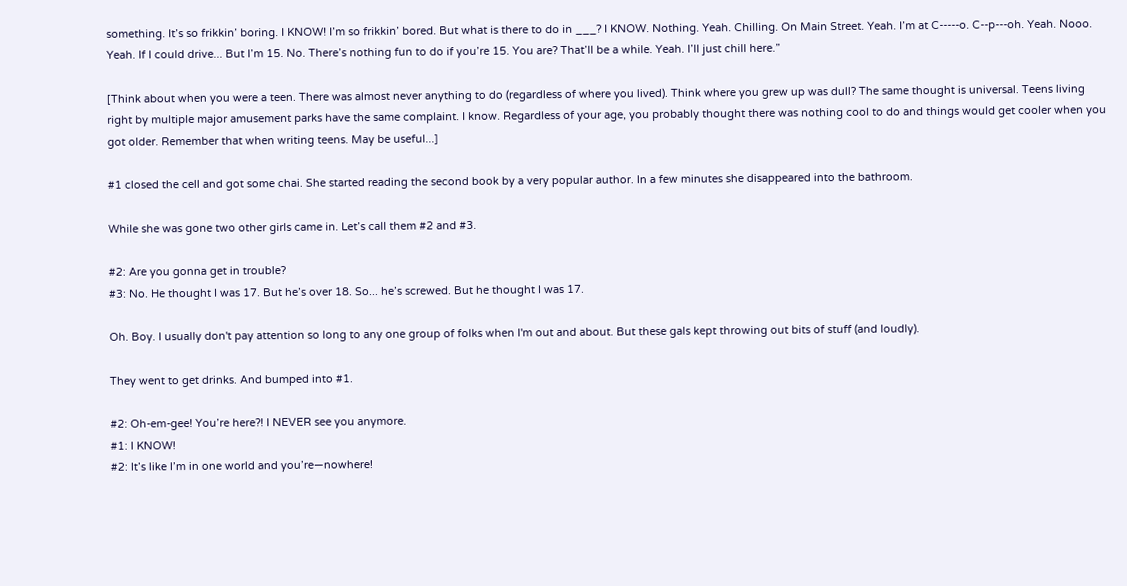something. It’s so frikkin’ boring. I KNOW! I’m so frikkin’ bored. But what is there to do in ___? I KNOW. Nothing. Yeah. Chilling. On Main Street. Yeah. I’m at C-----o. C--p---oh. Yeah. Nooo. Yeah. If I could drive... But I’m 15. No. There’s nothing fun to do if you’re 15. You are? That’ll be a while. Yeah. I’ll just chill here.”

[Think about when you were a teen. There was almost never anything to do (regardless of where you lived). Think where you grew up was dull? The same thought is universal. Teens living right by multiple major amusement parks have the same complaint. I know. Regardless of your age, you probably thought there was nothing cool to do and things would get cooler when you got older. Remember that when writing teens. May be useful...]

#1 closed the cell and got some chai. She started reading the second book by a very popular author. In a few minutes she disappeared into the bathroom.

While she was gone two other girls came in. Let’s call them #2 and #3.

#2: Are you gonna get in trouble?
#3: No. He thought I was 17. But he’s over 18. So... he’s screwed. But he thought I was 17.

Oh. Boy. I usually don't pay attention so long to any one group of folks when I'm out and about. But these gals kept throwing out bits of stuff (and loudly).

They went to get drinks. And bumped into #1.

#2: Oh-em-gee! You’re here?! I NEVER see you anymore.
#1: I KNOW!
#2: It’s like I’m in one world and you’re—nowhere!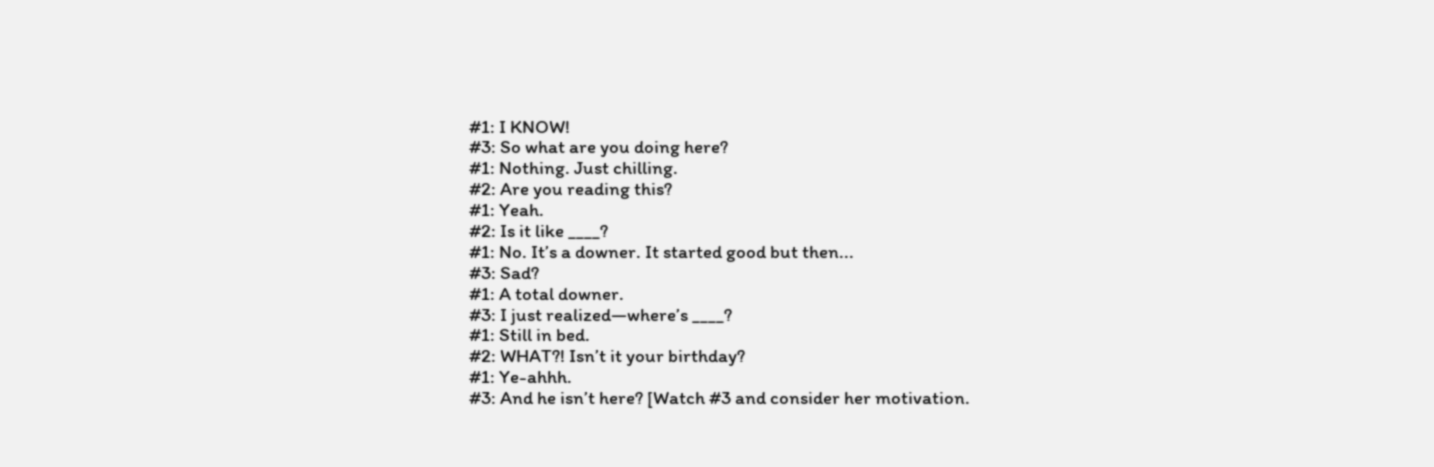#1: I KNOW!
#3: So what are you doing here?
#1: Nothing. Just chilling.
#2: Are you reading this?
#1: Yeah.
#2: Is it like ____?
#1: No. It’s a downer. It started good but then...
#3: Sad?
#1: A total downer.
#3: I just realized—where’s ____?
#1: Still in bed.
#2: WHAT?! Isn’t it your birthday?
#1: Ye-ahhh.
#3: And he isn’t here? [Watch #3 and consider her motivation.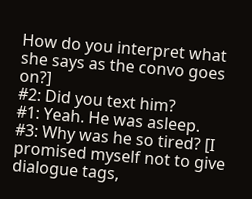How do you interpret what she says as the convo goes on?]
#2: Did you text him?
#1: Yeah. He was asleep.
#3: Why was he so tired? [I promised myself not to give dialogue tags,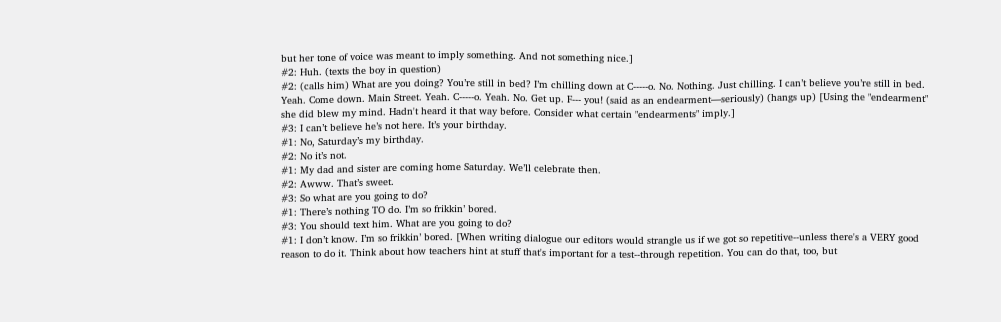but her tone of voice was meant to imply something. And not something nice.]
#2: Huh. (texts the boy in question)
#2: (calls him) What are you doing? You’re still in bed? I’m chilling down at C-----o. No. Nothing. Just chilling. I can’t believe you’re still in bed. Yeah. Come down. Main Street. Yeah. C-----o. Yeah. No. Get up. F--- you! (said as an endearment—seriously) (hangs up) [Using the "endearment" she did blew my mind. Hadn't heard it that way before. Consider what certain "endearments" imply.]
#3: I can’t believe he’s not here. It’s your birthday.
#1: No, Saturday’s my birthday.
#2: No it’s not.
#1: My dad and sister are coming home Saturday. We’ll celebrate then.
#2: Awww. That’s sweet.
#3: So what are you going to do?
#1: There’s nothing TO do. I’m so frikkin’ bored.
#3: You should text him. What are you going to do?
#1: I don’t know. I’m so frikkin’ bored. [When writing dialogue our editors would strangle us if we got so repetitive--unless there's a VERY good reason to do it. Think about how teachers hint at stuff that's important for a test--through repetition. You can do that, too, but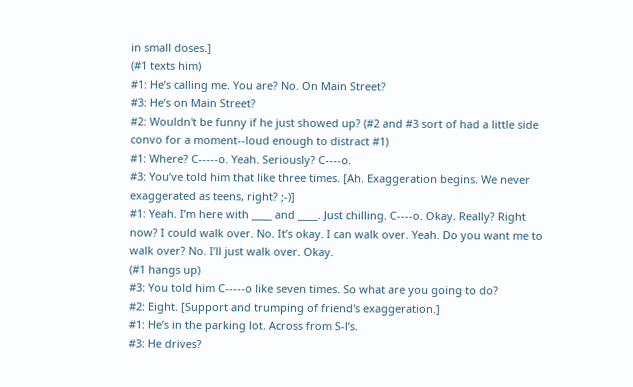in small doses.]
(#1 texts him)
#1: He’s calling me. You are? No. On Main Street?
#3: He’s on Main Street?
#2: Wouldn't be funny if he just showed up? (#2 and #3 sort of had a little side convo for a moment--loud enough to distract #1)
#1: Where? C-----o. Yeah. Seriously? C----o.
#3: You’ve told him that like three times. [Ah. Exaggeration begins. We never exaggerated as teens, right? ;-)]
#1: Yeah. I’m here with ____ and ____. Just chilling. C----o. Okay. Really? Right now? I could walk over. No. It’s okay. I can walk over. Yeah. Do you want me to walk over? No. I’ll just walk over. Okay.
(#1 hangs up)
#3: You told him C-----o like seven times. So what are you going to do?
#2: Eight. [Support and trumping of friend's exaggeration.]
#1: He’s in the parking lot. Across from S-l’s.
#3: He drives?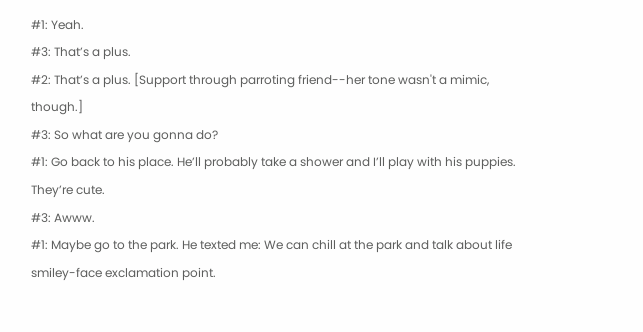#1: Yeah.
#3: That’s a plus.
#2: That’s a plus. [Support through parroting friend--her tone wasn't a mimic, though.]
#3: So what are you gonna do?
#1: Go back to his place. He’ll probably take a shower and I’ll play with his puppies. They’re cute.
#3: Awww.
#1: Maybe go to the park. He texted me: We can chill at the park and talk about life smiley-face exclamation point.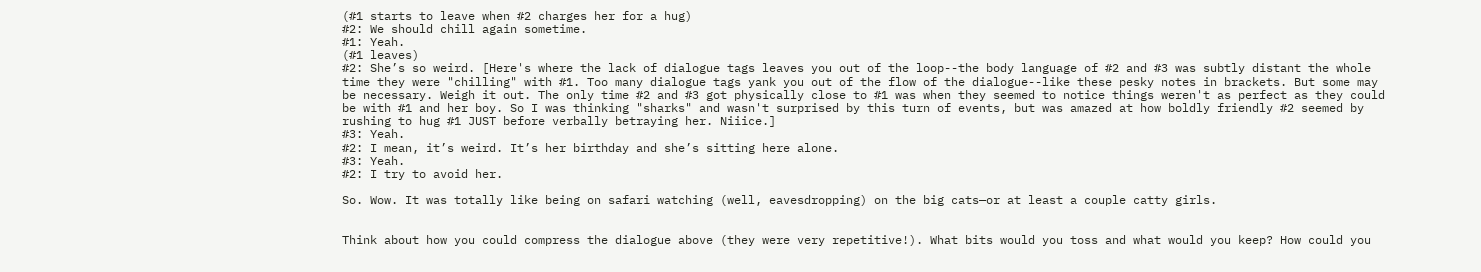(#1 starts to leave when #2 charges her for a hug)
#2: We should chill again sometime.
#1: Yeah.
(#1 leaves)
#2: She’s so weird. [Here's where the lack of dialogue tags leaves you out of the loop--the body language of #2 and #3 was subtly distant the whole time they were "chilling" with #1. Too many dialogue tags yank you out of the flow of the dialogue--like these pesky notes in brackets. But some may be necessary. Weigh it out. The only time #2 and #3 got physically close to #1 was when they seemed to notice things weren't as perfect as they could be with #1 and her boy. So I was thinking "sharks" and wasn't surprised by this turn of events, but was amazed at how boldly friendly #2 seemed by rushing to hug #1 JUST before verbally betraying her. Niiice.]
#3: Yeah.
#2: I mean, it’s weird. It’s her birthday and she’s sitting here alone.
#3: Yeah.
#2: I try to avoid her.

So. Wow. It was totally like being on safari watching (well, eavesdropping) on the big cats—or at least a couple catty girls.


Think about how you could compress the dialogue above (they were very repetitive!). What bits would you toss and what would you keep? How could you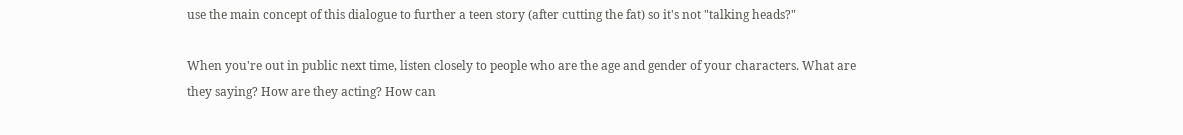use the main concept of this dialogue to further a teen story (after cutting the fat) so it's not "talking heads?"

When you're out in public next time, listen closely to people who are the age and gender of your characters. What are they saying? How are they acting? How can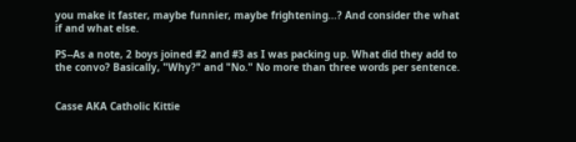you make it faster, maybe funnier, maybe frightening...? And consider the what if and what else.

PS--As a note, 2 boys joined #2 and #3 as I was packing up. What did they add to the convo? Basically, "Why?" and "No." No more than three words per sentence.


Casse AKA Catholic Kittie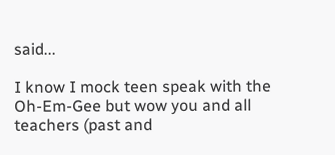said...

I know I mock teen speak with the Oh-Em-Gee but wow you and all teachers (past and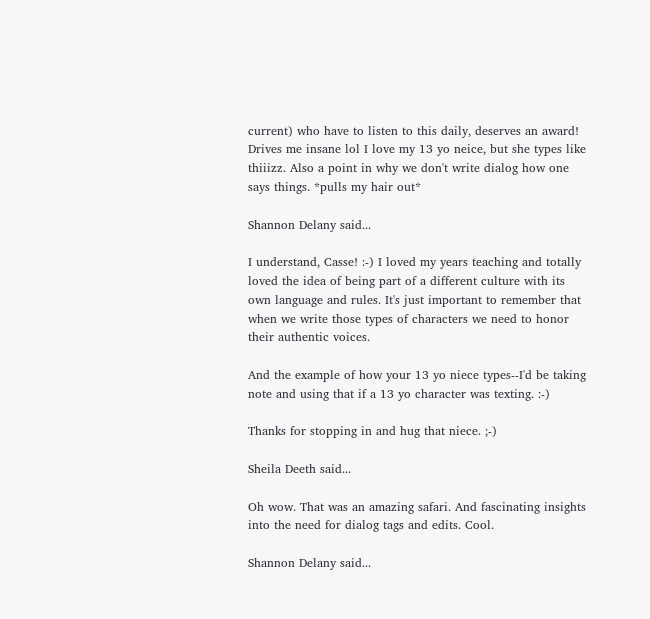current) who have to listen to this daily, deserves an award! Drives me insane lol I love my 13 yo neice, but she types like thiiizz. Also a point in why we don't write dialog how one says things. *pulls my hair out*

Shannon Delany said...

I understand, Casse! :-) I loved my years teaching and totally loved the idea of being part of a different culture with its own language and rules. It's just important to remember that when we write those types of characters we need to honor their authentic voices.

And the example of how your 13 yo niece types--I'd be taking note and using that if a 13 yo character was texting. :-)

Thanks for stopping in and hug that niece. ;-)

Sheila Deeth said...

Oh wow. That was an amazing safari. And fascinating insights into the need for dialog tags and edits. Cool.

Shannon Delany said...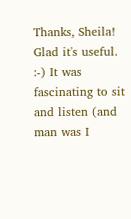Thanks, Sheila! Glad it's useful. :-) It was fascinating to sit and listen (and man was I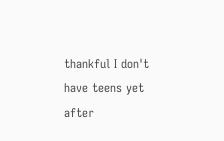thankful I don't have teens yet after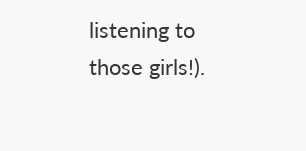listening to those girls!).